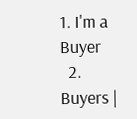1. I'm a Buyer
  2. Buyers |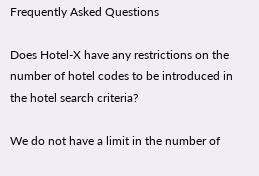Frequently Asked Questions

Does Hotel-X have any restrictions on the number of hotel codes to be introduced in the hotel search criteria?

We do not have a limit in the number of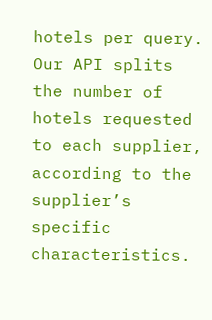hotels per query. Our API splits the number of hotels requested to each supplier, according to the supplier’s specific characteristics.